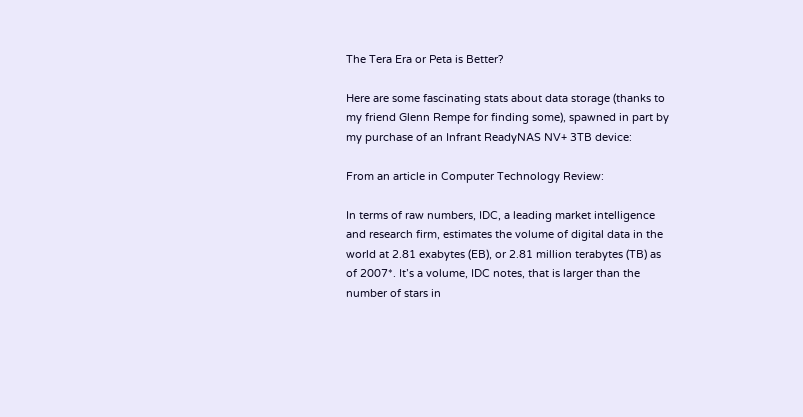The Tera Era or Peta is Better?

Here are some fascinating stats about data storage (thanks to my friend Glenn Rempe for finding some), spawned in part by my purchase of an Infrant ReadyNAS NV+ 3TB device:

From an article in Computer Technology Review:

In terms of raw numbers, IDC, a leading market intelligence and research firm, estimates the volume of digital data in the world at 2.81 exabytes (EB), or 2.81 million terabytes (TB) as of 2007*. It’s a volume, IDC notes, that is larger than the number of stars in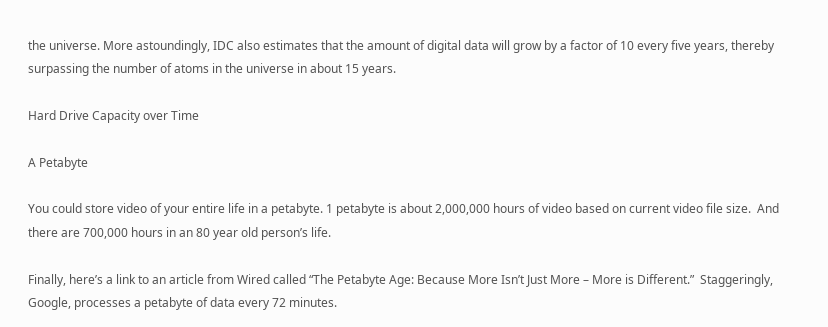the universe. More astoundingly, IDC also estimates that the amount of digital data will grow by a factor of 10 every five years, thereby surpassing the number of atoms in the universe in about 15 years.

Hard Drive Capacity over Time

A Petabyte

You could store video of your entire life in a petabyte. 1 petabyte is about 2,000,000 hours of video based on current video file size.  And there are 700,000 hours in an 80 year old person’s life.

Finally, here’s a link to an article from Wired called “The Petabyte Age: Because More Isn’t Just More – More is Different.”  Staggeringly, Google, processes a petabyte of data every 72 minutes.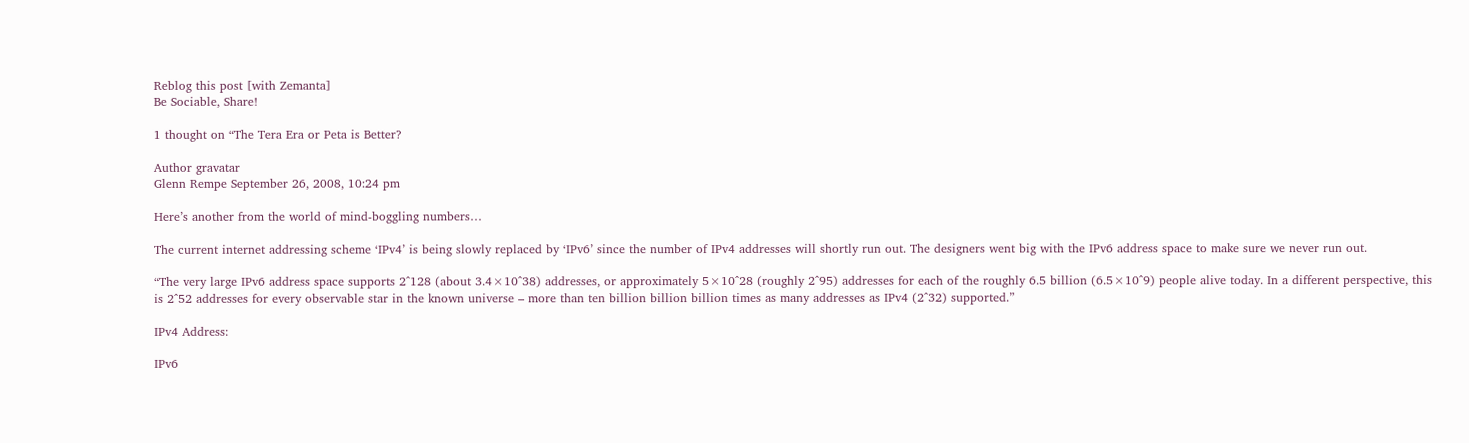Reblog this post [with Zemanta]
Be Sociable, Share!

1 thought on “The Tera Era or Peta is Better?

Author gravatar
Glenn Rempe September 26, 2008, 10:24 pm

Here’s another from the world of mind-boggling numbers…

The current internet addressing scheme ‘IPv4’ is being slowly replaced by ‘IPv6’ since the number of IPv4 addresses will shortly run out. The designers went big with the IPv6 address space to make sure we never run out.

“The very large IPv6 address space supports 2^128 (about 3.4×10^38) addresses, or approximately 5×10^28 (roughly 2^95) addresses for each of the roughly 6.5 billion (6.5×10^9) people alive today. In a different perspective, this is 2^52 addresses for every observable star in the known universe – more than ten billion billion billion times as many addresses as IPv4 (2^32) supported.”

IPv4 Address:

IPv6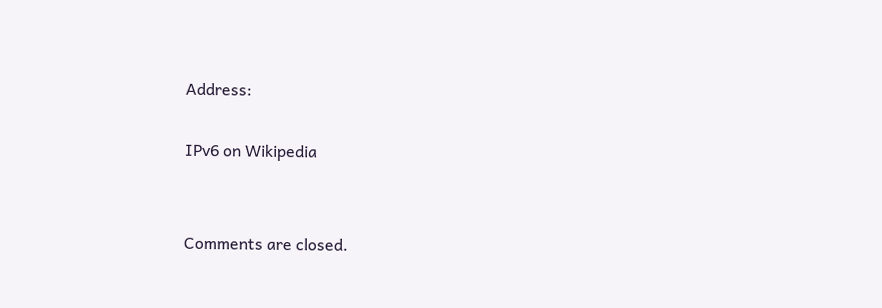Address:

IPv6 on Wikipedia


Comments are closed.